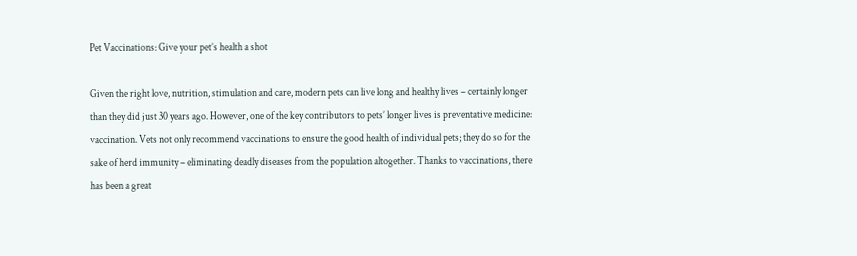Pet Vaccinations: Give your pet’s health a shot

Given the right love, nutrition, stimulation and care, modern pets can live long and healthy lives – certainly longer than they did just 30 years ago. However, one of the key contributors to pets’ longer lives is preventative medicine: vaccination. Vets not only recommend vaccinations to ensure the good health of individual pets; they do so for the sake of herd immunity – eliminating deadly diseases from the population altogether. Thanks to vaccinations, there has been a great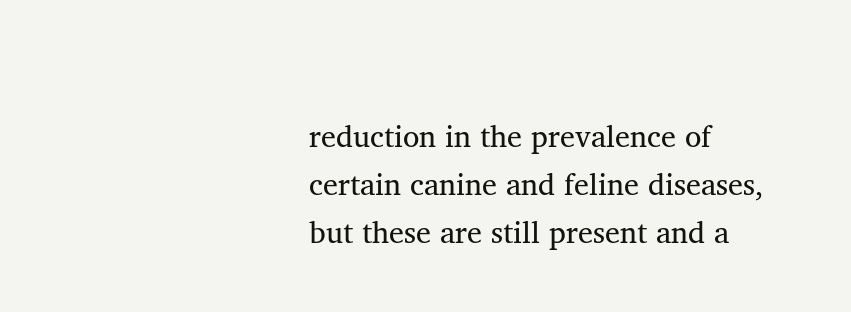reduction in the prevalence of certain canine and feline diseases, but these are still present and a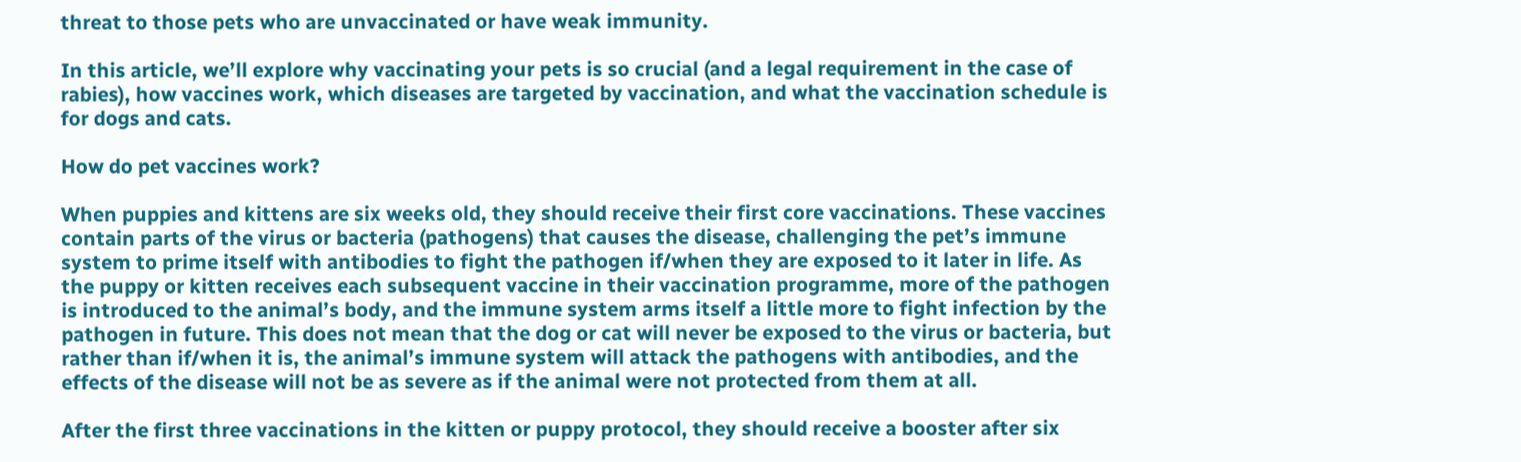threat to those pets who are unvaccinated or have weak immunity.

In this article, we’ll explore why vaccinating your pets is so crucial (and a legal requirement in the case of rabies), how vaccines work, which diseases are targeted by vaccination, and what the vaccination schedule is for dogs and cats.

How do pet vaccines work?

When puppies and kittens are six weeks old, they should receive their first core vaccinations. These vaccines contain parts of the virus or bacteria (pathogens) that causes the disease, challenging the pet’s immune system to prime itself with antibodies to fight the pathogen if/when they are exposed to it later in life. As the puppy or kitten receives each subsequent vaccine in their vaccination programme, more of the pathogen is introduced to the animal’s body, and the immune system arms itself a little more to fight infection by the pathogen in future. This does not mean that the dog or cat will never be exposed to the virus or bacteria, but rather than if/when it is, the animal’s immune system will attack the pathogens with antibodies, and the effects of the disease will not be as severe as if the animal were not protected from them at all.

After the first three vaccinations in the kitten or puppy protocol, they should receive a booster after six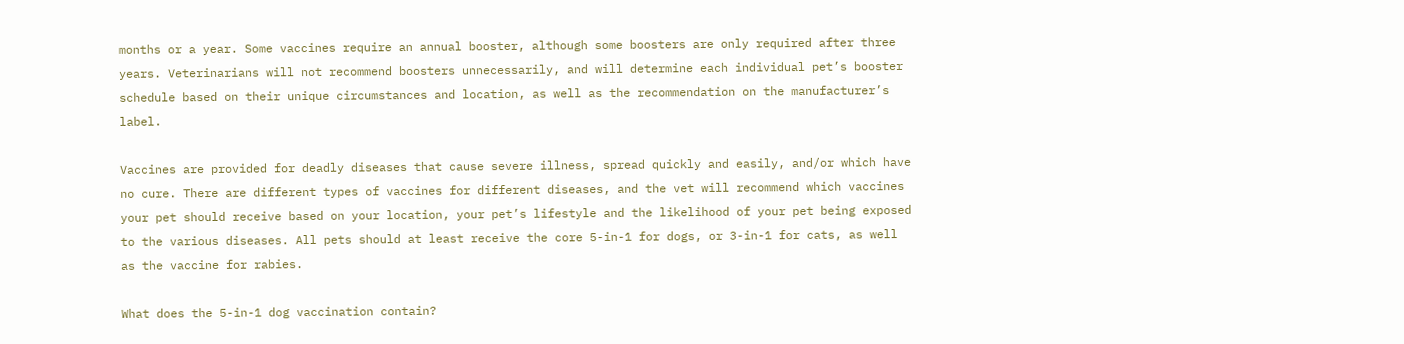months or a year. Some vaccines require an annual booster, although some boosters are only required after three years. Veterinarians will not recommend boosters unnecessarily, and will determine each individual pet’s booster schedule based on their unique circumstances and location, as well as the recommendation on the manufacturer’s label.

Vaccines are provided for deadly diseases that cause severe illness, spread quickly and easily, and/or which have no cure. There are different types of vaccines for different diseases, and the vet will recommend which vaccines your pet should receive based on your location, your pet’s lifestyle and the likelihood of your pet being exposed to the various diseases. All pets should at least receive the core 5-in-1 for dogs, or 3-in-1 for cats, as well as the vaccine for rabies.

What does the 5-in-1 dog vaccination contain?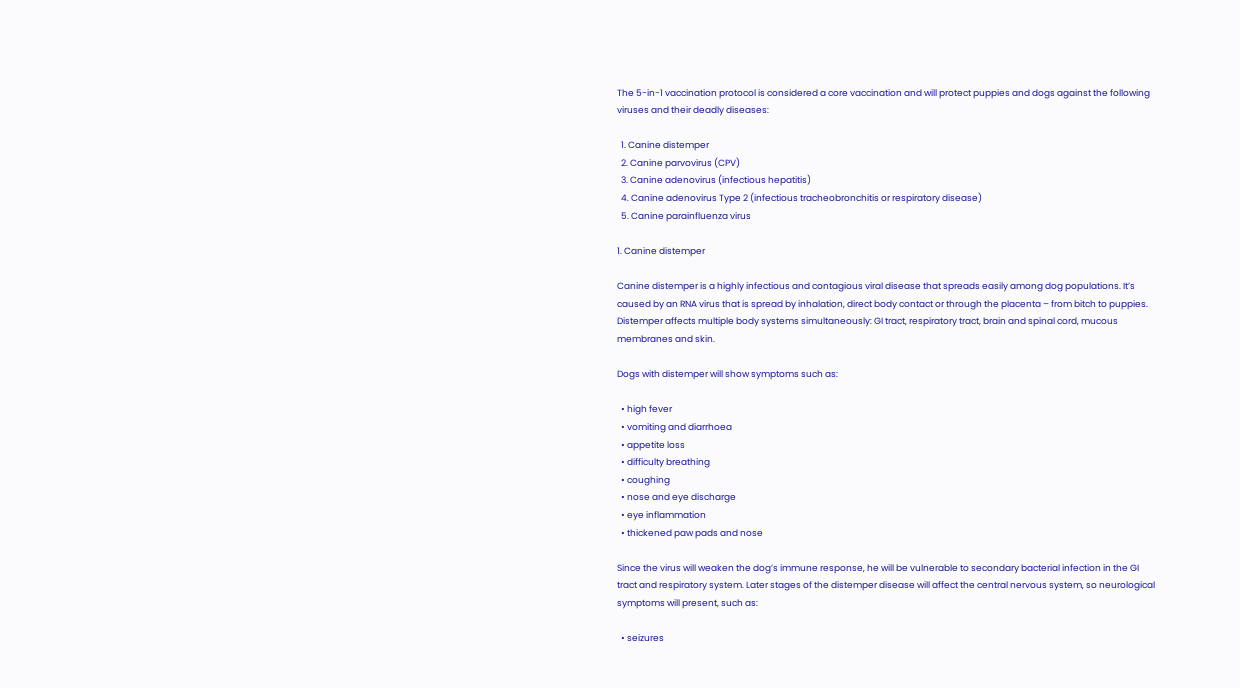The 5-in-1 vaccination protocol is considered a core vaccination and will protect puppies and dogs against the following viruses and their deadly diseases:

  1. Canine distemper
  2. Canine parvovirus (CPV)
  3. Canine adenovirus (infectious hepatitis)
  4. Canine adenovirus Type 2 (infectious tracheobronchitis or respiratory disease)
  5. Canine parainfluenza virus

1. Canine distemper

Canine distemper is a highly infectious and contagious viral disease that spreads easily among dog populations. It’s caused by an RNA virus that is spread by inhalation, direct body contact or through the placenta – from bitch to puppies. Distemper affects multiple body systems simultaneously: GI tract, respiratory tract, brain and spinal cord, mucous membranes and skin.

Dogs with distemper will show symptoms such as:

  • high fever
  • vomiting and diarrhoea
  • appetite loss
  • difficulty breathing
  • coughing
  • nose and eye discharge
  • eye inflammation
  • thickened paw pads and nose

Since the virus will weaken the dog’s immune response, he will be vulnerable to secondary bacterial infection in the GI tract and respiratory system. Later stages of the distemper disease will affect the central nervous system, so neurological symptoms will present, such as:

  • seizures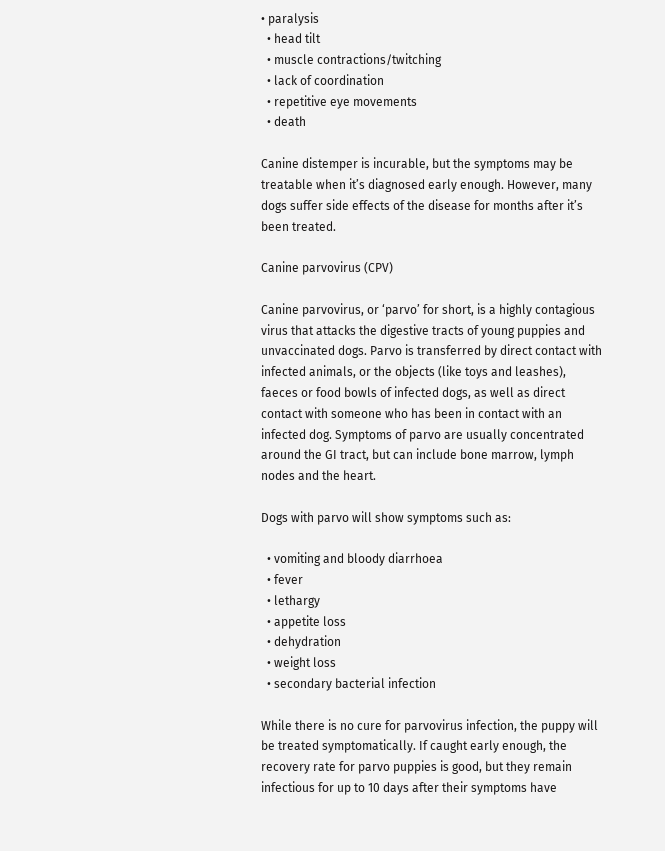• paralysis
  • head tilt
  • muscle contractions/twitching
  • lack of coordination
  • repetitive eye movements
  • death

Canine distemper is incurable, but the symptoms may be treatable when it’s diagnosed early enough. However, many dogs suffer side effects of the disease for months after it’s been treated.

Canine parvovirus (CPV)

Canine parvovirus, or ‘parvo’ for short, is a highly contagious virus that attacks the digestive tracts of young puppies and unvaccinated dogs. Parvo is transferred by direct contact with infected animals, or the objects (like toys and leashes), faeces or food bowls of infected dogs, as well as direct contact with someone who has been in contact with an infected dog. Symptoms of parvo are usually concentrated around the GI tract, but can include bone marrow, lymph nodes and the heart.

Dogs with parvo will show symptoms such as:

  • vomiting and bloody diarrhoea
  • fever
  • lethargy
  • appetite loss
  • dehydration
  • weight loss
  • secondary bacterial infection

While there is no cure for parvovirus infection, the puppy will be treated symptomatically. If caught early enough, the recovery rate for parvo puppies is good, but they remain infectious for up to 10 days after their symptoms have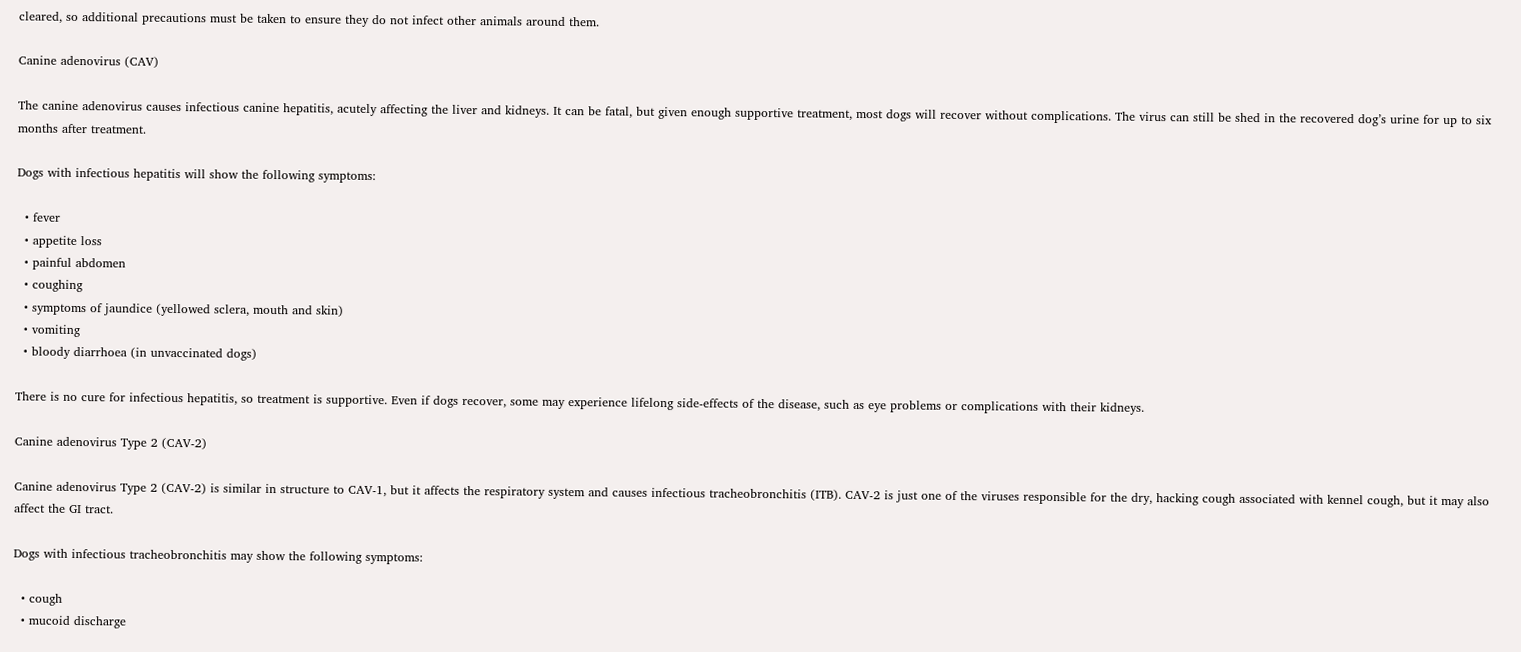cleared, so additional precautions must be taken to ensure they do not infect other animals around them.

Canine adenovirus (CAV)

The canine adenovirus causes infectious canine hepatitis, acutely affecting the liver and kidneys. It can be fatal, but given enough supportive treatment, most dogs will recover without complications. The virus can still be shed in the recovered dog’s urine for up to six months after treatment.

Dogs with infectious hepatitis will show the following symptoms:

  • fever
  • appetite loss
  • painful abdomen
  • coughing
  • symptoms of jaundice (yellowed sclera, mouth and skin)
  • vomiting
  • bloody diarrhoea (in unvaccinated dogs)

There is no cure for infectious hepatitis, so treatment is supportive. Even if dogs recover, some may experience lifelong side-effects of the disease, such as eye problems or complications with their kidneys.

Canine adenovirus Type 2 (CAV-2)

Canine adenovirus Type 2 (CAV-2) is similar in structure to CAV-1, but it affects the respiratory system and causes infectious tracheobronchitis (ITB). CAV-2 is just one of the viruses responsible for the dry, hacking cough associated with kennel cough, but it may also affect the GI tract.

Dogs with infectious tracheobronchitis may show the following symptoms:

  • cough
  • mucoid discharge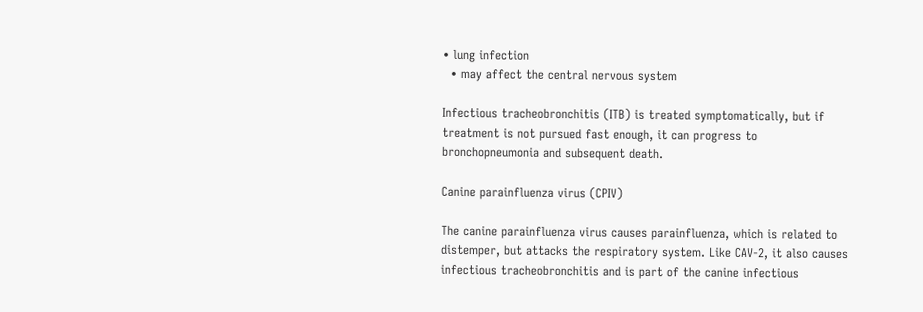• lung infection
  • may affect the central nervous system

Infectious tracheobronchitis (ITB) is treated symptomatically, but if treatment is not pursued fast enough, it can progress to bronchopneumonia and subsequent death.

Canine parainfluenza virus (CPIV)

The canine parainfluenza virus causes parainfluenza, which is related to distemper, but attacks the respiratory system. Like CAV-2, it also causes infectious tracheobronchitis and is part of the canine infectious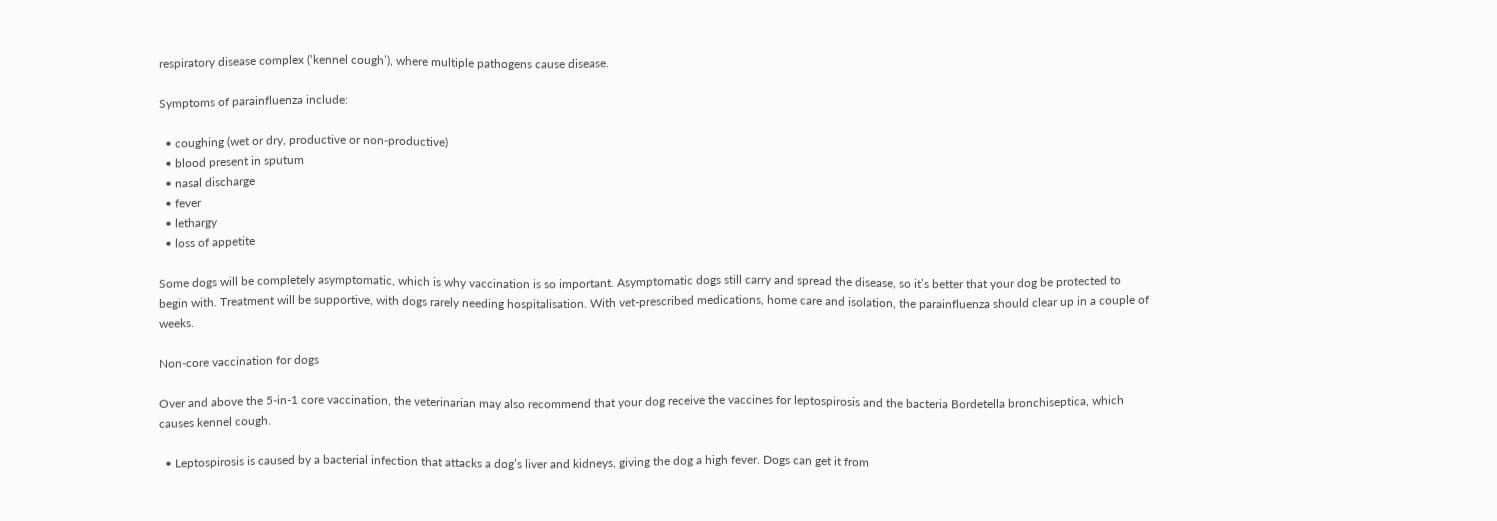respiratory disease complex (‘kennel cough’), where multiple pathogens cause disease.

Symptoms of parainfluenza include:

  • coughing (wet or dry, productive or non-productive)
  • blood present in sputum
  • nasal discharge
  • fever
  • lethargy
  • loss of appetite

Some dogs will be completely asymptomatic, which is why vaccination is so important. Asymptomatic dogs still carry and spread the disease, so it’s better that your dog be protected to begin with. Treatment will be supportive, with dogs rarely needing hospitalisation. With vet-prescribed medications, home care and isolation, the parainfluenza should clear up in a couple of weeks.

Non-core vaccination for dogs

Over and above the 5-in-1 core vaccination, the veterinarian may also recommend that your dog receive the vaccines for leptospirosis and the bacteria Bordetella bronchiseptica, which causes kennel cough.

  • Leptospirosis is caused by a bacterial infection that attacks a dog’s liver and kidneys, giving the dog a high fever. Dogs can get it from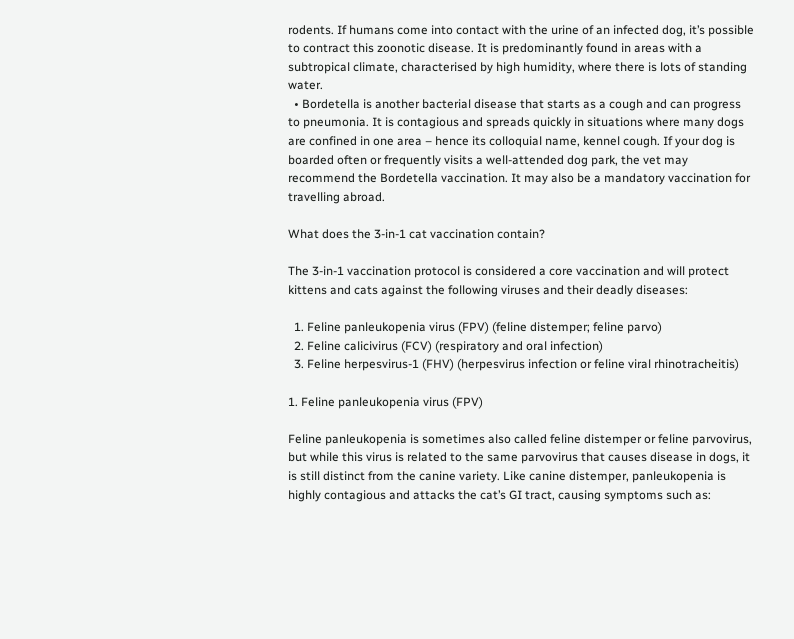rodents. If humans come into contact with the urine of an infected dog, it’s possible to contract this zoonotic disease. It is predominantly found in areas with a subtropical climate, characterised by high humidity, where there is lots of standing water.
  • Bordetella is another bacterial disease that starts as a cough and can progress to pneumonia. It is contagious and spreads quickly in situations where many dogs are confined in one area – hence its colloquial name, kennel cough. If your dog is boarded often or frequently visits a well-attended dog park, the vet may recommend the Bordetella vaccination. It may also be a mandatory vaccination for travelling abroad.

What does the 3-in-1 cat vaccination contain?

The 3-in-1 vaccination protocol is considered a core vaccination and will protect kittens and cats against the following viruses and their deadly diseases:

  1. Feline panleukopenia virus (FPV) (feline distemper; feline parvo)
  2. Feline calicivirus (FCV) (respiratory and oral infection)
  3. Feline herpesvirus-1 (FHV) (herpesvirus infection or feline viral rhinotracheitis)

1. Feline panleukopenia virus (FPV)

Feline panleukopenia is sometimes also called feline distemper or feline parvovirus, but while this virus is related to the same parvovirus that causes disease in dogs, it is still distinct from the canine variety. Like canine distemper, panleukopenia is highly contagious and attacks the cat’s GI tract, causing symptoms such as: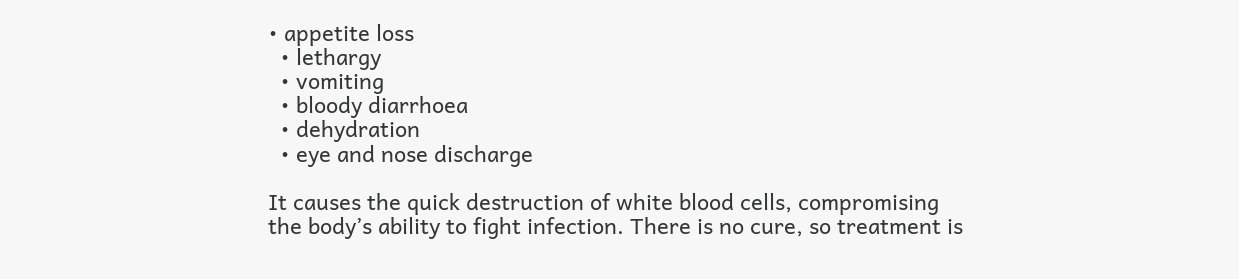• appetite loss
  • lethargy
  • vomiting
  • bloody diarrhoea
  • dehydration
  • eye and nose discharge

It causes the quick destruction of white blood cells, compromising the body’s ability to fight infection. There is no cure, so treatment is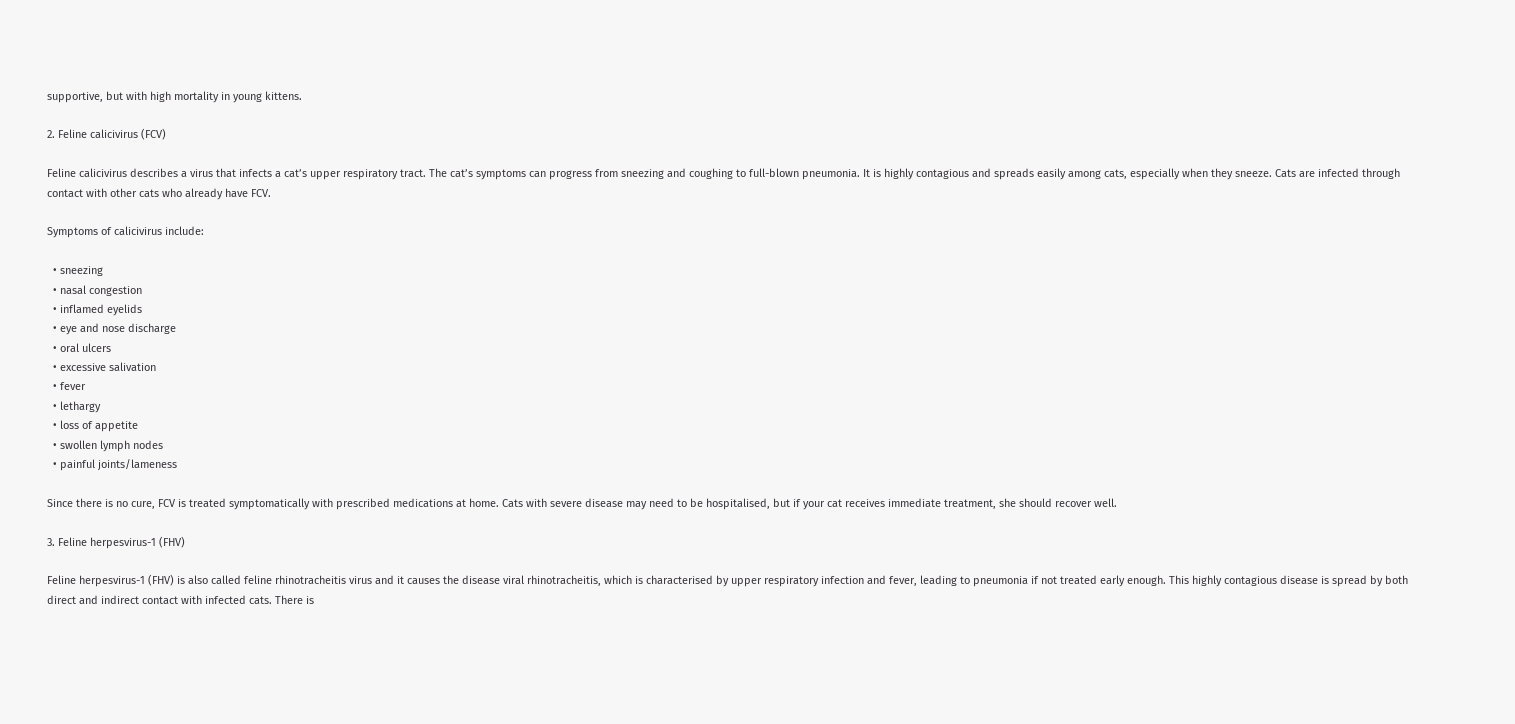supportive, but with high mortality in young kittens.

2. Feline calicivirus (FCV)

Feline calicivirus describes a virus that infects a cat’s upper respiratory tract. The cat’s symptoms can progress from sneezing and coughing to full-blown pneumonia. It is highly contagious and spreads easily among cats, especially when they sneeze. Cats are infected through contact with other cats who already have FCV.

Symptoms of calicivirus include:

  • sneezing
  • nasal congestion
  • inflamed eyelids
  • eye and nose discharge
  • oral ulcers
  • excessive salivation
  • fever
  • lethargy
  • loss of appetite
  • swollen lymph nodes
  • painful joints/lameness

Since there is no cure, FCV is treated symptomatically with prescribed medications at home. Cats with severe disease may need to be hospitalised, but if your cat receives immediate treatment, she should recover well.

3. Feline herpesvirus-1 (FHV)

Feline herpesvirus-1 (FHV) is also called feline rhinotracheitis virus and it causes the disease viral rhinotracheitis, which is characterised by upper respiratory infection and fever, leading to pneumonia if not treated early enough. This highly contagious disease is spread by both direct and indirect contact with infected cats. There is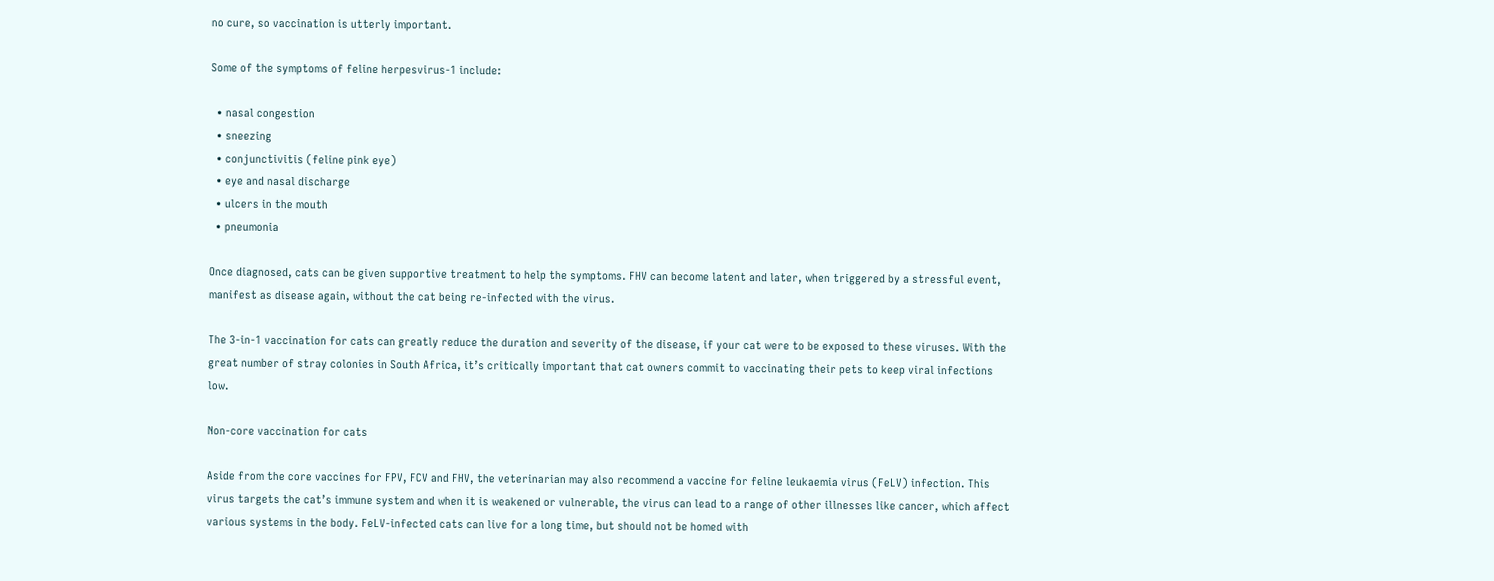no cure, so vaccination is utterly important.

Some of the symptoms of feline herpesvirus-1 include:

  • nasal congestion
  • sneezing
  • conjunctivitis (feline pink eye)
  • eye and nasal discharge
  • ulcers in the mouth
  • pneumonia

Once diagnosed, cats can be given supportive treatment to help the symptoms. FHV can become latent and later, when triggered by a stressful event, manifest as disease again, without the cat being re-infected with the virus.

The 3-in-1 vaccination for cats can greatly reduce the duration and severity of the disease, if your cat were to be exposed to these viruses. With the great number of stray colonies in South Africa, it’s critically important that cat owners commit to vaccinating their pets to keep viral infections low.

Non-core vaccination for cats

Aside from the core vaccines for FPV, FCV and FHV, the veterinarian may also recommend a vaccine for feline leukaemia virus (FeLV) infection. This virus targets the cat’s immune system and when it is weakened or vulnerable, the virus can lead to a range of other illnesses like cancer, which affect various systems in the body. FeLV-infected cats can live for a long time, but should not be homed with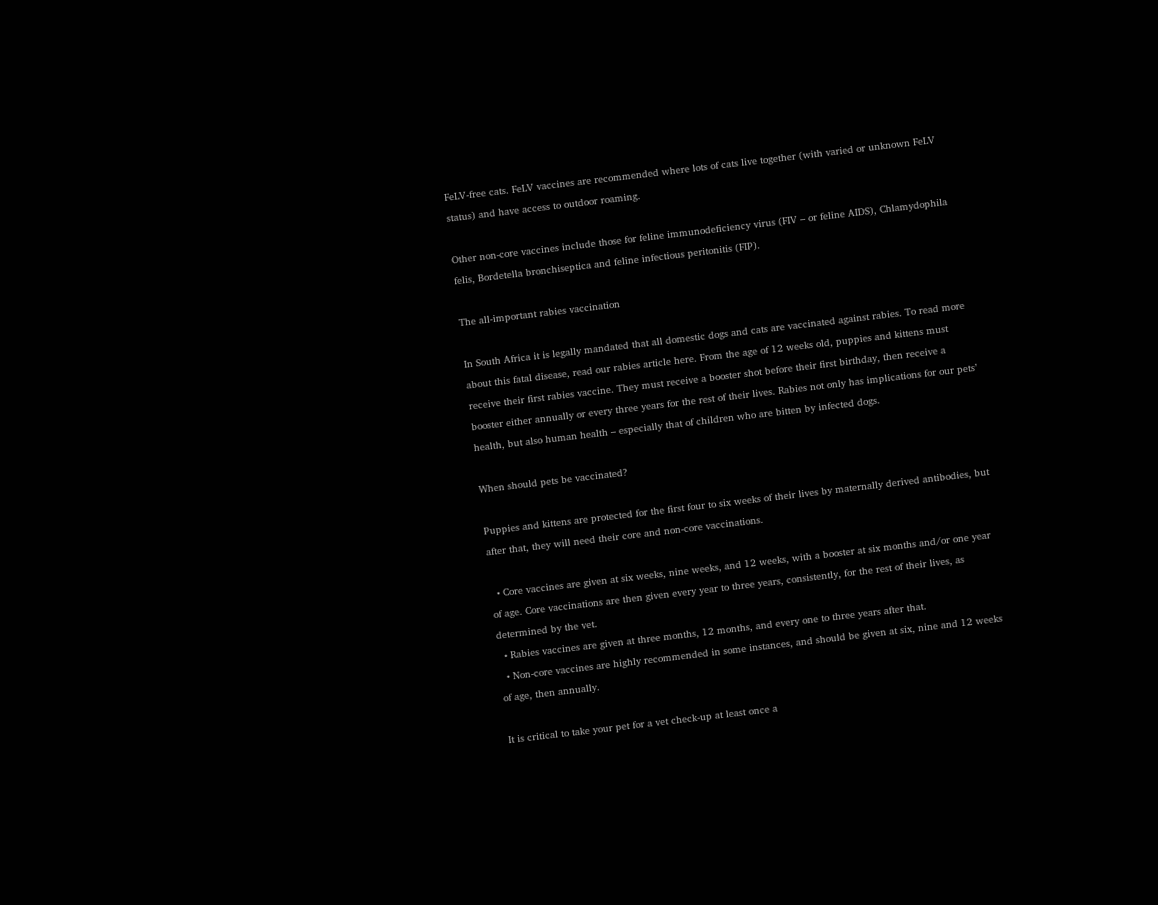FeLV-free cats. FeLV vaccines are recommended where lots of cats live together (with varied or unknown FeLV status) and have access to outdoor roaming.

Other non-core vaccines include those for feline immunodeficiency virus (FIV – or feline AIDS), Chlamydophila felis, Bordetella bronchiseptica and feline infectious peritonitis (FIP).

The all-important rabies vaccination

In South Africa it is legally mandated that all domestic dogs and cats are vaccinated against rabies. To read more about this fatal disease, read our rabies article here. From the age of 12 weeks old, puppies and kittens must receive their first rabies vaccine. They must receive a booster shot before their first birthday, then receive a booster either annually or every three years for the rest of their lives. Rabies not only has implications for our pets’ health, but also human health – especially that of children who are bitten by infected dogs.

When should pets be vaccinated?

Puppies and kittens are protected for the first four to six weeks of their lives by maternally derived antibodies, but after that, they will need their core and non-core vaccinations.

  • Core vaccines are given at six weeks, nine weeks, and 12 weeks, with a booster at six months and/or one year of age. Core vaccinations are then given every year to three years, consistently, for the rest of their lives, as determined by the vet.
  • Rabies vaccines are given at three months, 12 months, and every one to three years after that.
  • Non-core vaccines are highly recommended in some instances, and should be given at six, nine and 12 weeks of age, then annually.

It is critical to take your pet for a vet check-up at least once a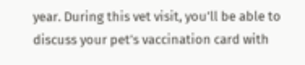year. During this vet visit, you’ll be able to discuss your pet’s vaccination card with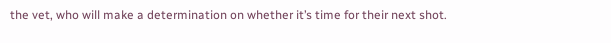the vet, who will make a determination on whether it’s time for their next shot.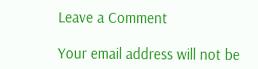Leave a Comment

Your email address will not be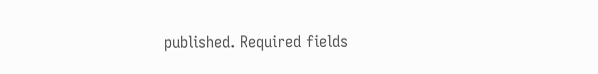published. Required fields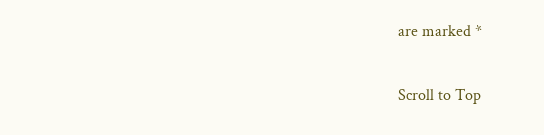are marked *

Scroll to Top